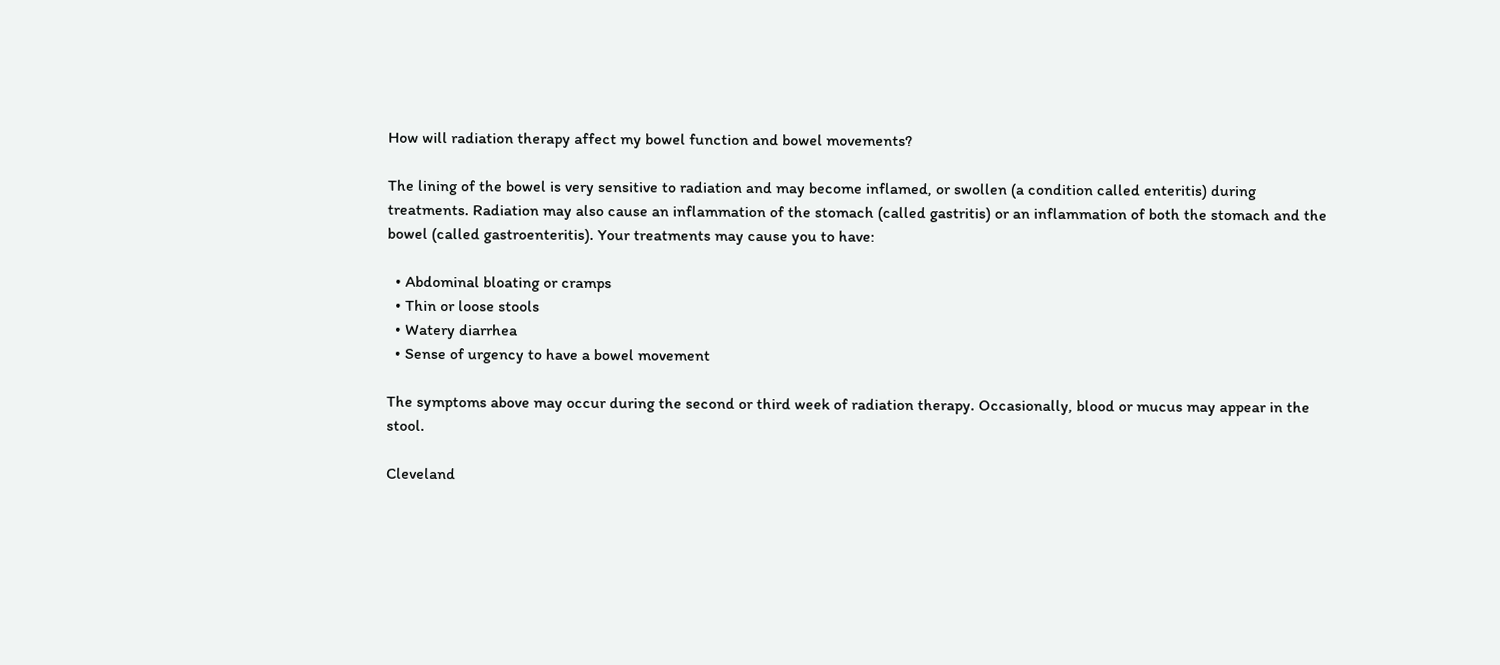How will radiation therapy affect my bowel function and bowel movements?

The lining of the bowel is very sensitive to radiation and may become inflamed, or swollen (a condition called enteritis) during treatments. Radiation may also cause an inflammation of the stomach (called gastritis) or an inflammation of both the stomach and the bowel (called gastroenteritis). Your treatments may cause you to have:

  • Abdominal bloating or cramps
  • Thin or loose stools
  • Watery diarrhea
  • Sense of urgency to have a bowel movement

The symptoms above may occur during the second or third week of radiation therapy. Occasionally, blood or mucus may appear in the stool.

Cleveland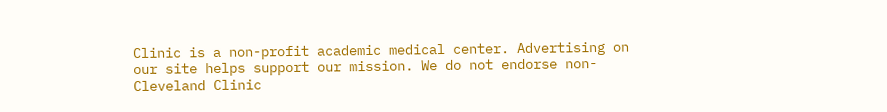Clinic is a non-profit academic medical center. Advertising on our site helps support our mission. We do not endorse non-Cleveland Clinic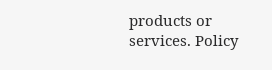products or services. Policy